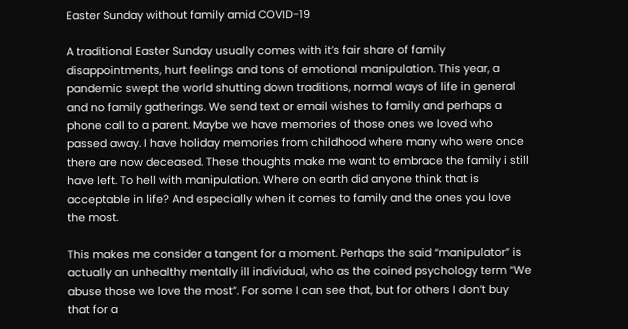Easter Sunday without family amid COVID-19

A traditional Easter Sunday usually comes with it’s fair share of family disappointments, hurt feelings and tons of emotional manipulation. This year, a pandemic swept the world shutting down traditions, normal ways of life in general and no family gatherings. We send text or email wishes to family and perhaps a phone call to a parent. Maybe we have memories of those ones we loved who passed away. I have holiday memories from childhood where many who were once there are now deceased. These thoughts make me want to embrace the family i still have left. To hell with manipulation. Where on earth did anyone think that is acceptable in life? And especially when it comes to family and the ones you love the most.

This makes me consider a tangent for a moment. Perhaps the said “manipulator” is actually an unhealthy mentally ill individual, who as the coined psychology term “We abuse those we love the most”. For some I can see that, but for others I don’t buy that for a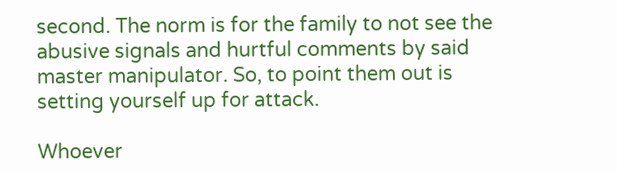second. The norm is for the family to not see the abusive signals and hurtful comments by said master manipulator. So, to point them out is setting yourself up for attack.

Whoever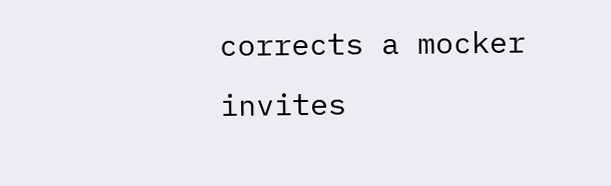corrects a mocker invites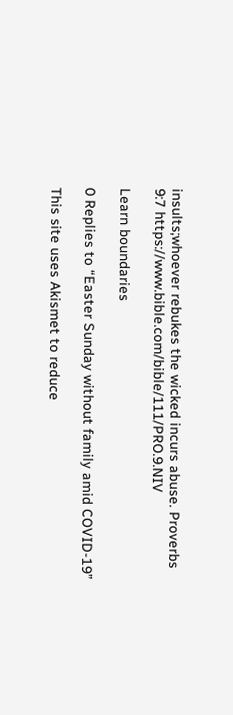insults;whoever rebukes the wicked incurs abuse. Proverbs 9:7 https://www.bible.com/bible/111/PRO.9.NIV

Learn boundaries

0 Replies to “Easter Sunday without family amid COVID-19”

This site uses Akismet to reduce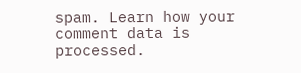spam. Learn how your comment data is processed.